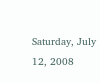Saturday, July 12, 2008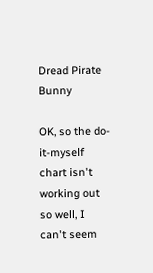Dread Pirate Bunny

OK, so the do-it-myself chart isn't working out so well, I can't seem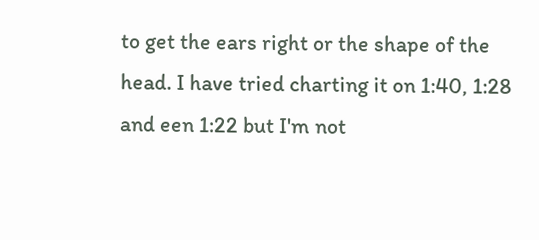to get the ears right or the shape of the head. I have tried charting it on 1:40, 1:28 and een 1:22 but I'm not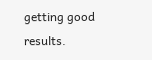getting good results.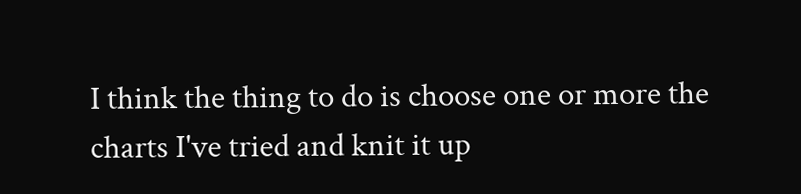I think the thing to do is choose one or more the charts I've tried and knit it up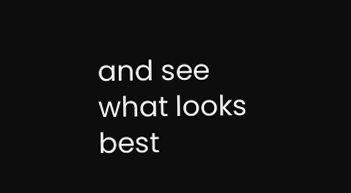and see what looks best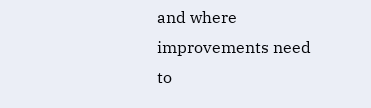and where improvements need to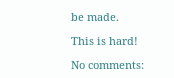be made.

This is hard!

No comments: